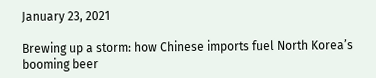January 23, 2021

Brewing up a storm: how Chinese imports fuel North Korea’s booming beer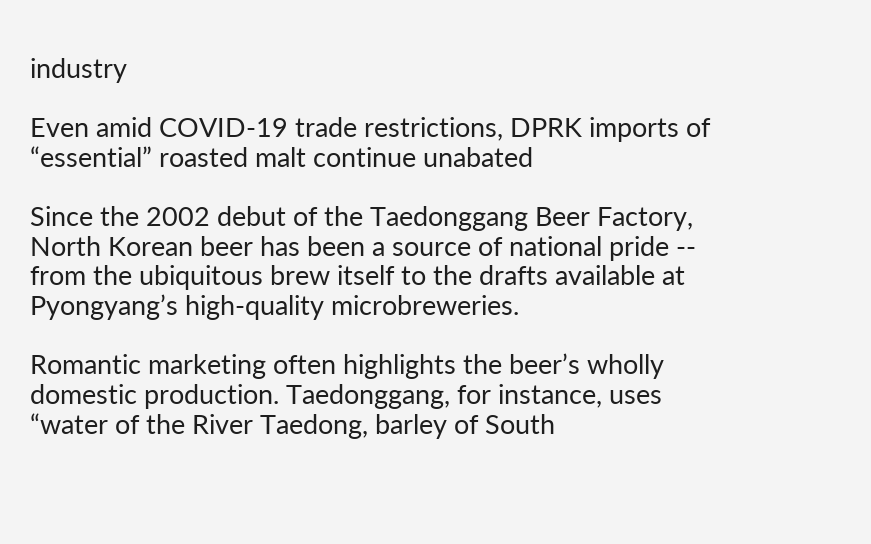industry

Even amid COVID-19 trade restrictions, DPRK imports of “essential” roasted malt continue unabated

Since the 2002 debut of the Taedonggang Beer Factory, North Korean beer has been a source of national pride -- from the ubiquitous brew itself to the drafts available at Pyongyang’s high-quality microbreweries.

Romantic marketing often highlights the beer’s wholly domestic production. Taedonggang, for instance, uses “water of the River Taedong, barley of South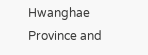Hwanghae Province and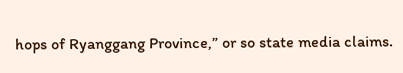hops of Ryanggang Province,” or so state media claims.